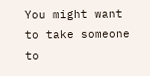You might want to take someone to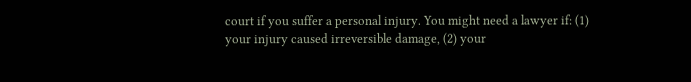court if you suffer a personal injury. You might need a lawyer if: (1) your injury caused irreversible damage, (2) your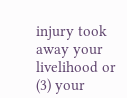injury took away your livelihood or (3) your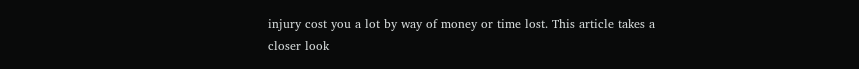injury cost you a lot by way of money or time lost. This article takes a closer look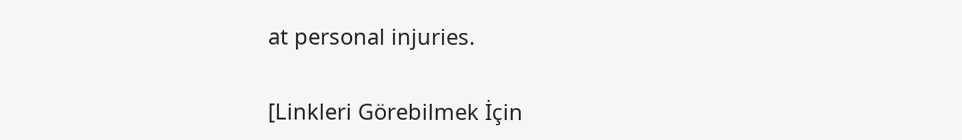at personal injuries.

[Linkleri Görebilmek İçin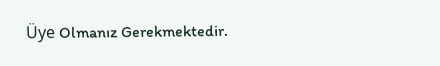Üye Olmanız Gerekmektedir.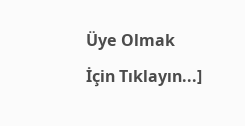Üye Olmak İçin Tıklayın...]